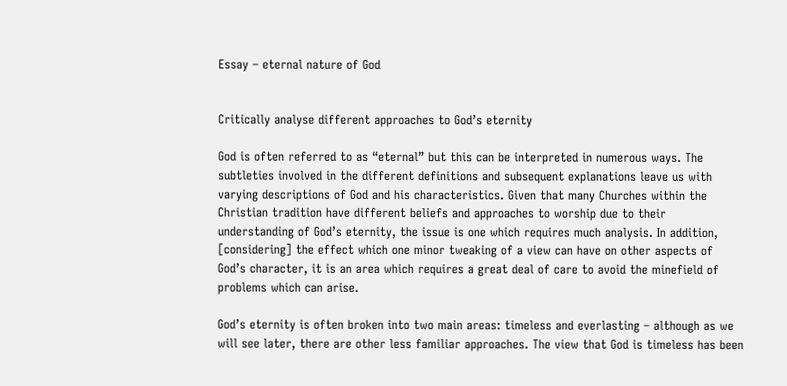Essay – eternal nature of God


Critically analyse different approaches to God’s eternity

God is often referred to as “eternal” but this can be interpreted in numerous ways. The subtleties involved in the different definitions and subsequent explanations leave us with varying descriptions of God and his characteristics. Given that many Churches within the Christian tradition have different beliefs and approaches to worship due to their understanding of God’s eternity, the issue is one which requires much analysis. In addition, [considering] the effect which one minor tweaking of a view can have on other aspects of God’s character, it is an area which requires a great deal of care to avoid the minefield of problems which can arise.

God’s eternity is often broken into two main areas: timeless and everlasting – although as we will see later, there are other less familiar approaches. The view that God is timeless has been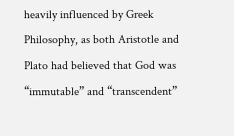heavily influenced by Greek Philosophy, as both Aristotle and Plato had believed that God was “immutable” and “transcendent”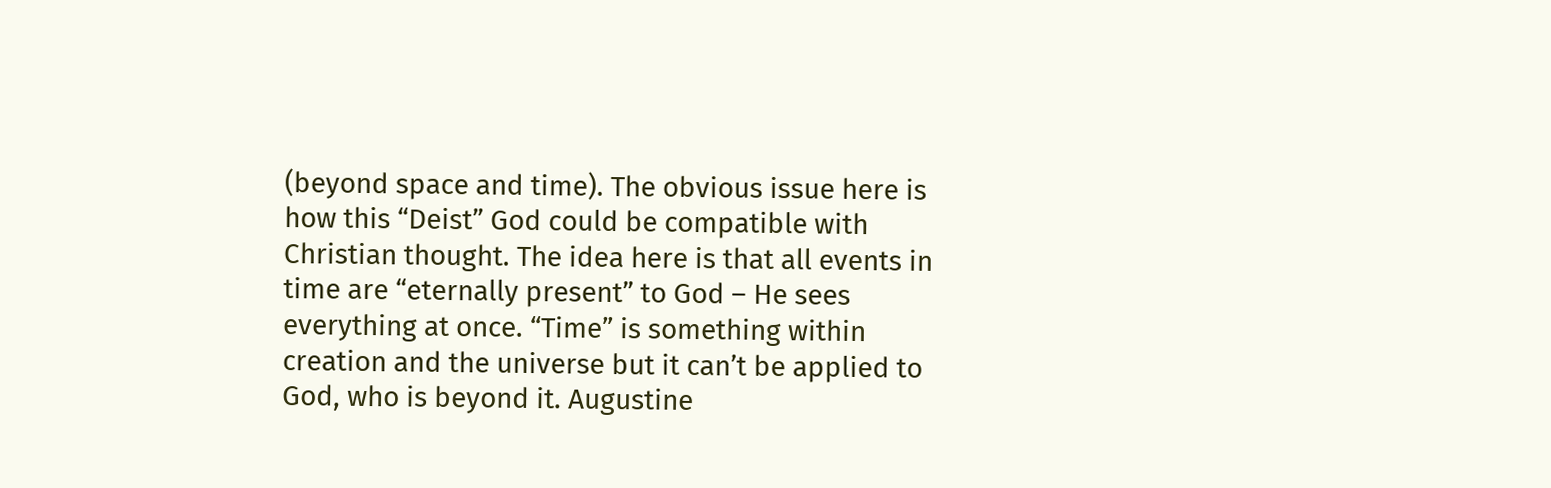(beyond space and time). The obvious issue here is how this “Deist” God could be compatible with Christian thought. The idea here is that all events in time are “eternally present” to God – He sees everything at once. “Time” is something within creation and the universe but it can’t be applied to God, who is beyond it. Augustine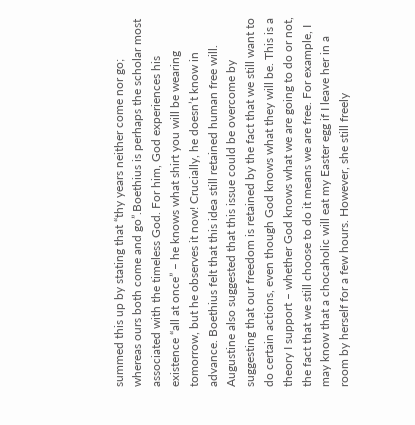summed this up by stating that “thy years neither come nor go; whereas ours both come and go”.Boethius is perhaps the scholar most associated with the timeless God. For him, God experiences his existence “all at once” – he knows what shirt you will be wearing tomorrow, but he observes it now! Crucially, he doesn’t know in advance. Boethius felt that this idea still retained human free will. Augustine also suggested that this issue could be overcome by suggesting that our freedom is retained by the fact that we still want to do certain actions, even though God knows what they will be. This is a theory I support – whether God knows what we are going to do or not, the fact that we still choose to do it means we are free. For example, I may know that a chocaholic will eat my Easter egg if I leave her in a room by herself for a few hours. However, she still freely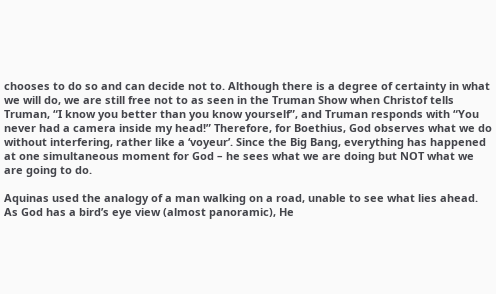chooses to do so and can decide not to. Although there is a degree of certainty in what we will do, we are still free not to as seen in the Truman Show when Christof tells Truman, “I know you better than you know yourself”, and Truman responds with “You never had a camera inside my head!” Therefore, for Boethius, God observes what we do without interfering, rather like a ‘voyeur’. Since the Big Bang, everything has happened at one simultaneous moment for God – he sees what we are doing but NOT what we are going to do.

Aquinas used the analogy of a man walking on a road, unable to see what lies ahead. As God has a bird’s eye view (almost panoramic), He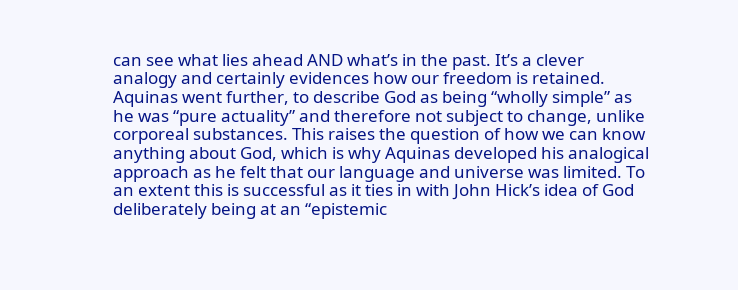can see what lies ahead AND what’s in the past. It’s a clever analogy and certainly evidences how our freedom is retained. Aquinas went further, to describe God as being “wholly simple” as he was “pure actuality” and therefore not subject to change, unlike corporeal substances. This raises the question of how we can know anything about God, which is why Aquinas developed his analogical approach as he felt that our language and universe was limited. To an extent this is successful as it ties in with John Hick’s idea of God deliberately being at an “epistemic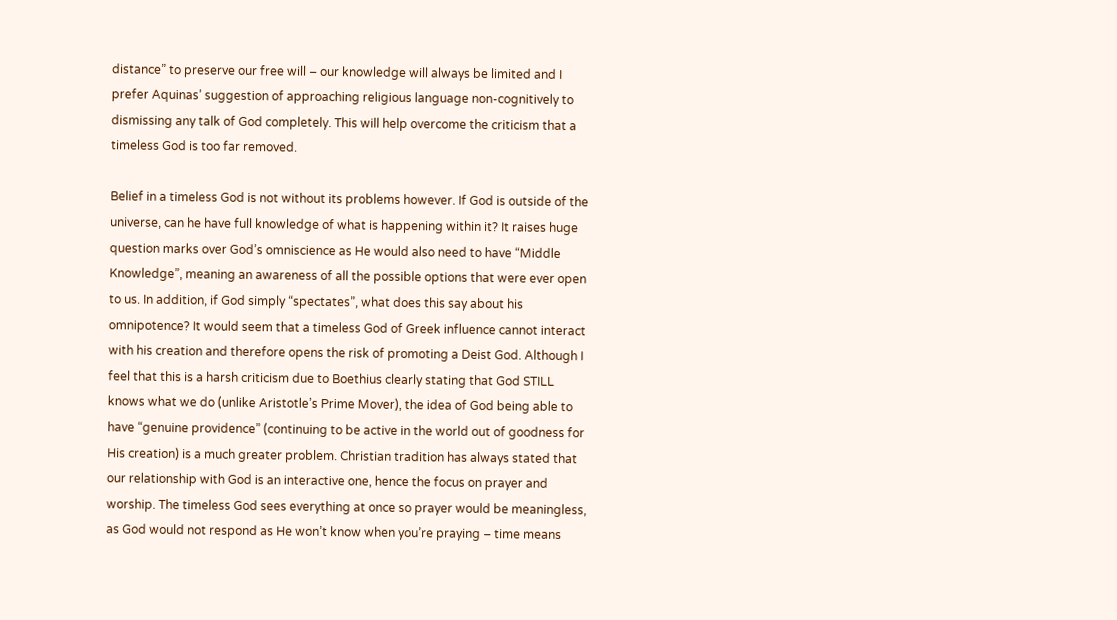distance” to preserve our free will – our knowledge will always be limited and I prefer Aquinas’ suggestion of approaching religious language non-cognitively to dismissing any talk of God completely. This will help overcome the criticism that a timeless God is too far removed.

Belief in a timeless God is not without its problems however. If God is outside of the universe, can he have full knowledge of what is happening within it? It raises huge question marks over God’s omniscience as He would also need to have “Middle Knowledge”, meaning an awareness of all the possible options that were ever open to us. In addition, if God simply “spectates”, what does this say about his omnipotence? It would seem that a timeless God of Greek influence cannot interact with his creation and therefore opens the risk of promoting a Deist God. Although I feel that this is a harsh criticism due to Boethius clearly stating that God STILL knows what we do (unlike Aristotle’s Prime Mover), the idea of God being able to have “genuine providence” (continuing to be active in the world out of goodness for His creation) is a much greater problem. Christian tradition has always stated that our relationship with God is an interactive one, hence the focus on prayer and worship. The timeless God sees everything at once so prayer would be meaningless, as God would not respond as He won’t know when you’re praying – time means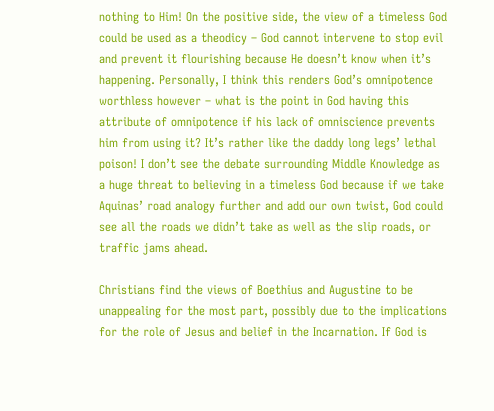nothing to Him! On the positive side, the view of a timeless God could be used as a theodicy – God cannot intervene to stop evil and prevent it flourishing because He doesn’t know when it’s happening. Personally, I think this renders God’s omnipotence worthless however – what is the point in God having this attribute of omnipotence if his lack of omniscience prevents him from using it? It’s rather like the daddy long legs’ lethal poison! I don’t see the debate surrounding Middle Knowledge as a huge threat to believing in a timeless God because if we take Aquinas’ road analogy further and add our own twist, God could see all the roads we didn’t take as well as the slip roads, or traffic jams ahead.

Christians find the views of Boethius and Augustine to be unappealing for the most part, possibly due to the implications for the role of Jesus and belief in the Incarnation. If God is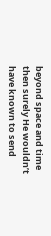beyond space and time then surely He wouldn’t have known to send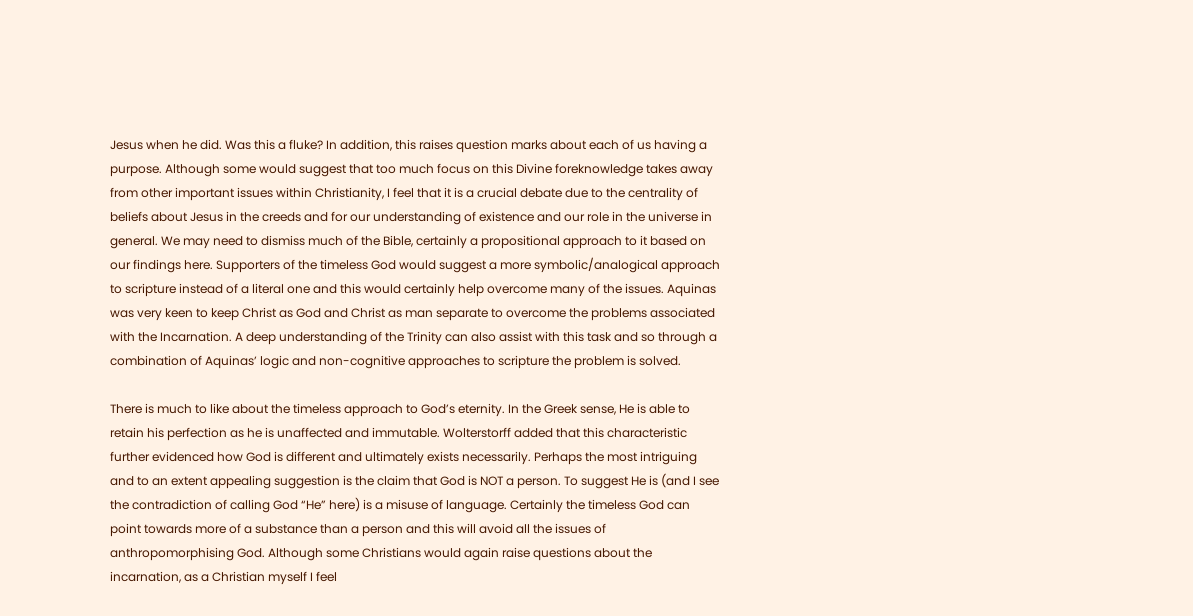Jesus when he did. Was this a fluke? In addition, this raises question marks about each of us having a purpose. Although some would suggest that too much focus on this Divine foreknowledge takes away from other important issues within Christianity, I feel that it is a crucial debate due to the centrality of beliefs about Jesus in the creeds and for our understanding of existence and our role in the universe in general. We may need to dismiss much of the Bible, certainly a propositional approach to it based on our findings here. Supporters of the timeless God would suggest a more symbolic/analogical approach to scripture instead of a literal one and this would certainly help overcome many of the issues. Aquinas was very keen to keep Christ as God and Christ as man separate to overcome the problems associated with the Incarnation. A deep understanding of the Trinity can also assist with this task and so through a combination of Aquinas’ logic and non-cognitive approaches to scripture the problem is solved.

There is much to like about the timeless approach to God’s eternity. In the Greek sense, He is able to retain his perfection as he is unaffected and immutable. Wolterstorff added that this characteristic further evidenced how God is different and ultimately exists necessarily. Perhaps the most intriguing and to an extent appealing suggestion is the claim that God is NOT a person. To suggest He is (and I see the contradiction of calling God “He” here) is a misuse of language. Certainly the timeless God can point towards more of a substance than a person and this will avoid all the issues of anthropomorphising God. Although some Christians would again raise questions about the incarnation, as a Christian myself I feel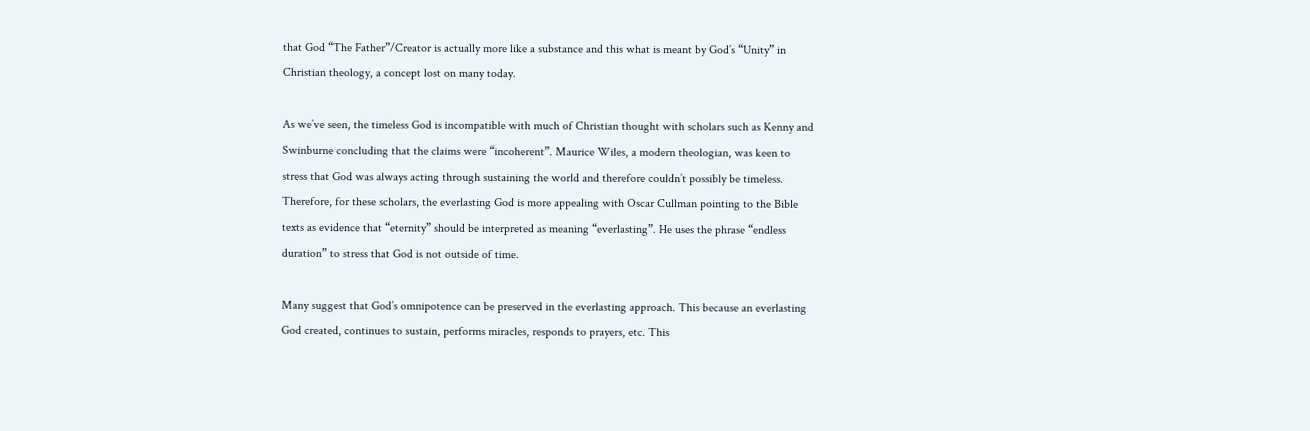that God “The Father”/Creator is actually more like a substance and this what is meant by God’s “Unity” in Christian theology, a concept lost on many today.

As we’ve seen, the timeless God is incompatible with much of Christian thought with scholars such as Kenny and Swinburne concluding that the claims were “incoherent”. Maurice Wiles, a modern theologian, was keen to stress that God was always acting through sustaining the world and therefore couldn’t possibly be timeless. Therefore, for these scholars, the everlasting God is more appealing with Oscar Cullman pointing to the Bible texts as evidence that “eternity” should be interpreted as meaning “everlasting”. He uses the phrase “endless duration” to stress that God is not outside of time.

Many suggest that God’s omnipotence can be preserved in the everlasting approach. This because an everlasting God created, continues to sustain, performs miracles, responds to prayers, etc. This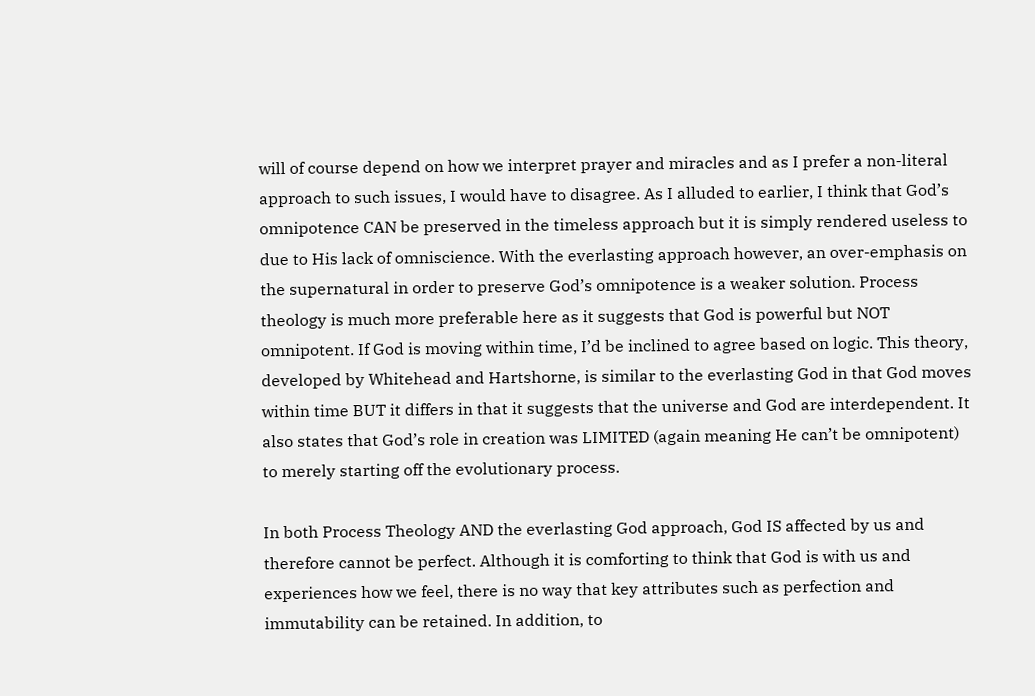will of course depend on how we interpret prayer and miracles and as I prefer a non-literal approach to such issues, I would have to disagree. As I alluded to earlier, I think that God’s omnipotence CAN be preserved in the timeless approach but it is simply rendered useless to due to His lack of omniscience. With the everlasting approach however, an over-emphasis on the supernatural in order to preserve God’s omnipotence is a weaker solution. Process theology is much more preferable here as it suggests that God is powerful but NOT omnipotent. If God is moving within time, I’d be inclined to agree based on logic. This theory, developed by Whitehead and Hartshorne, is similar to the everlasting God in that God moves within time BUT it differs in that it suggests that the universe and God are interdependent. It also states that God’s role in creation was LIMITED (again meaning He can’t be omnipotent) to merely starting off the evolutionary process.

In both Process Theology AND the everlasting God approach, God IS affected by us and therefore cannot be perfect. Although it is comforting to think that God is with us and experiences how we feel, there is no way that key attributes such as perfection and immutability can be retained. In addition, to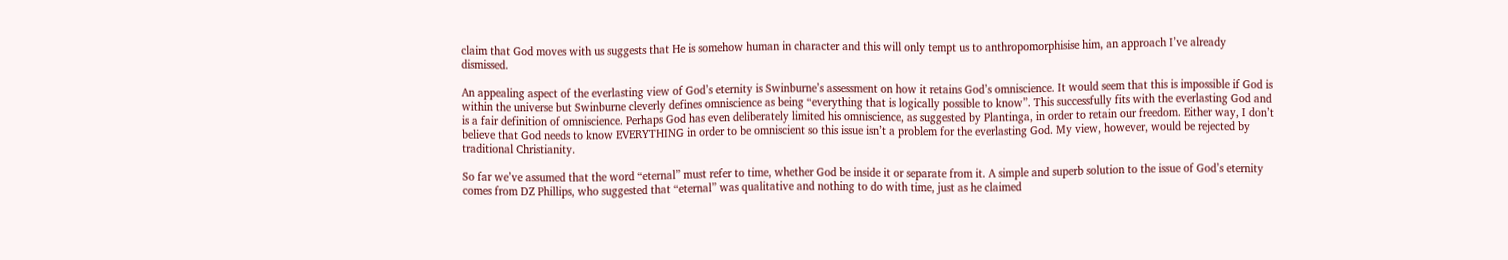claim that God moves with us suggests that He is somehow human in character and this will only tempt us to anthropomorphisise him, an approach I’ve already dismissed.

An appealing aspect of the everlasting view of God’s eternity is Swinburne’s assessment on how it retains God’s omniscience. It would seem that this is impossible if God is within the universe but Swinburne cleverly defines omniscience as being “everything that is logically possible to know”. This successfully fits with the everlasting God and is a fair definition of omniscience. Perhaps God has even deliberately limited his omniscience, as suggested by Plantinga, in order to retain our freedom. Either way, I don’t believe that God needs to know EVERYTHING in order to be omniscient so this issue isn’t a problem for the everlasting God. My view, however, would be rejected by traditional Christianity.

So far we’ve assumed that the word “eternal” must refer to time, whether God be inside it or separate from it. A simple and superb solution to the issue of God’s eternity comes from DZ Phillips, who suggested that “eternal” was qualitative and nothing to do with time, just as he claimed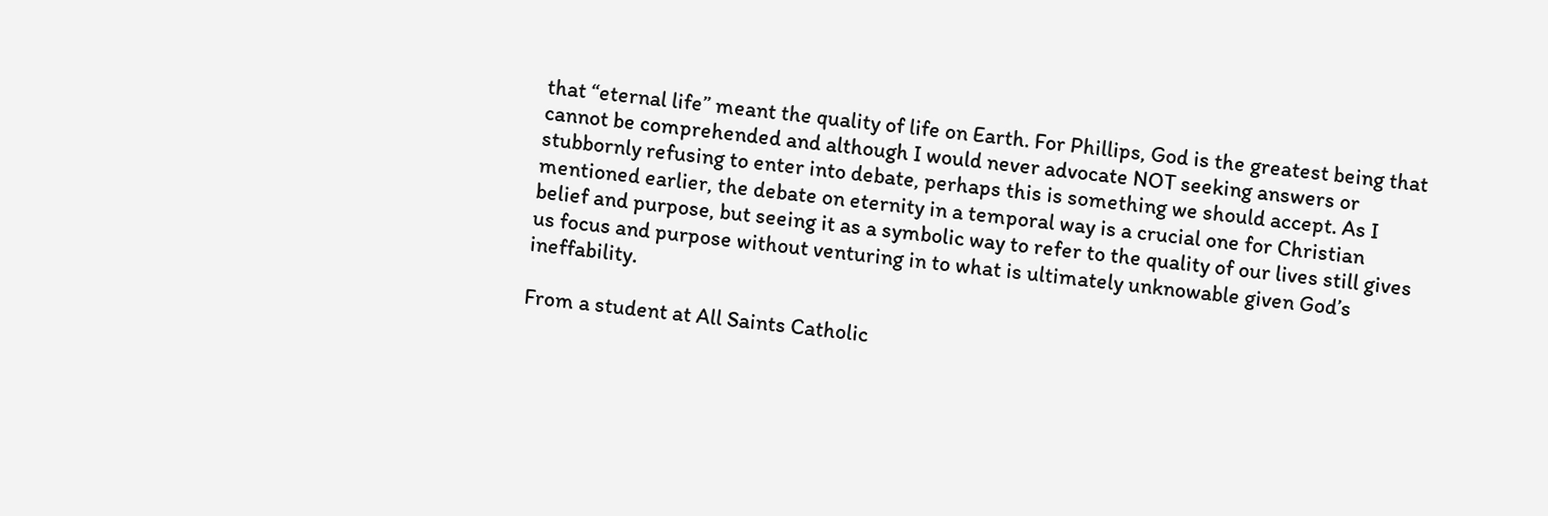that “eternal life” meant the quality of life on Earth. For Phillips, God is the greatest being that cannot be comprehended and although I would never advocate NOT seeking answers or stubbornly refusing to enter into debate, perhaps this is something we should accept. As I mentioned earlier, the debate on eternity in a temporal way is a crucial one for Christian belief and purpose, but seeing it as a symbolic way to refer to the quality of our lives still gives us focus and purpose without venturing in to what is ultimately unknowable given God’s ineffability.

From a student at All Saints Catholic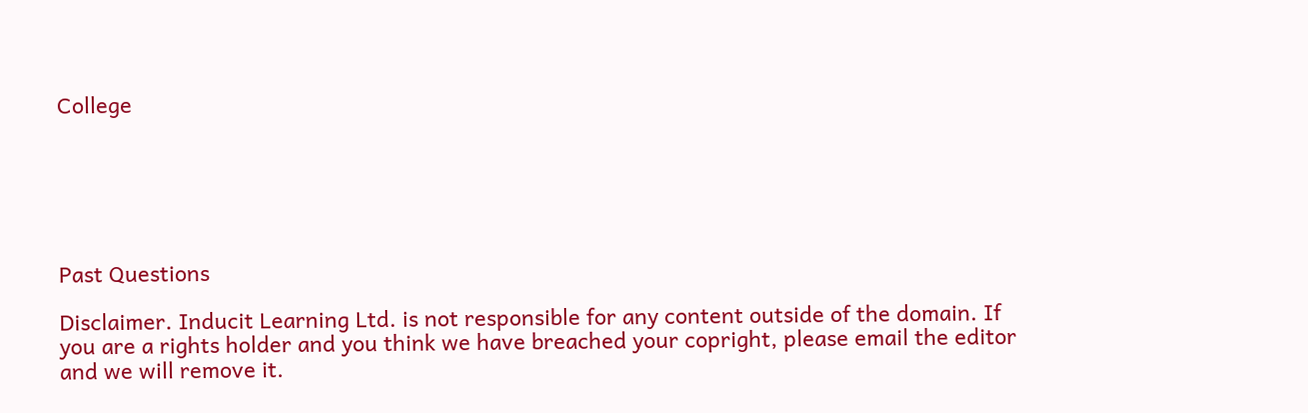College






Past Questions

Disclaimer. Inducit Learning Ltd. is not responsible for any content outside of the domain. If you are a rights holder and you think we have breached your copright, please email the editor and we will remove it.